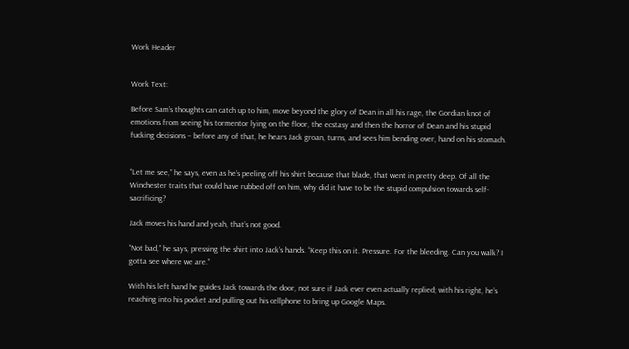Work Header


Work Text:

Before Sam’s thoughts can catch up to him, move beyond the glory of Dean in all his rage, the Gordian knot of emotions from seeing his tormentor lying on the floor, the ecstasy and then the horror of Dean and his stupid fucking decisions – before any of that, he hears Jack groan, turns, and sees him bending over, hand on his stomach.


“Let me see,” he says, even as he’s peeling off his shirt because that blade, that went in pretty deep. Of all the Winchester traits that could have rubbed off on him, why did it have to be the stupid compulsion towards self-sacrificing?

Jack moves his hand and yeah, that’s not good.

“Not bad,” he says, pressing the shirt into Jack’s hands. “Keep this on it. Pressure. For the bleeding. Can you walk? I gotta see where we are.”

With his left hand he guides Jack towards the door, not sure if Jack ever even actually replied; with his right, he’s reaching into his pocket and pulling out his cellphone to bring up Google Maps.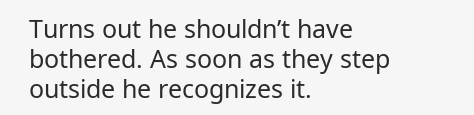Turns out he shouldn’t have bothered. As soon as they step outside he recognizes it.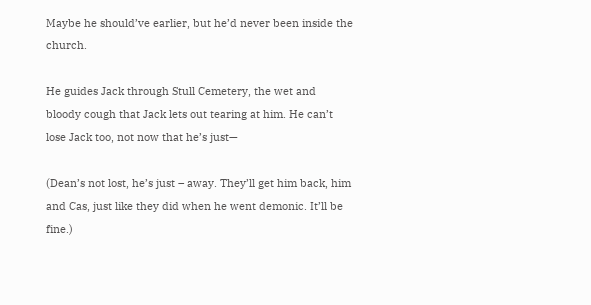Maybe he should’ve earlier, but he’d never been inside the church.

He guides Jack through Stull Cemetery, the wet and bloody cough that Jack lets out tearing at him. He can’t lose Jack too, not now that he’s just—

(Dean’s not lost, he’s just – away. They’ll get him back, him and Cas, just like they did when he went demonic. It’ll be fine.)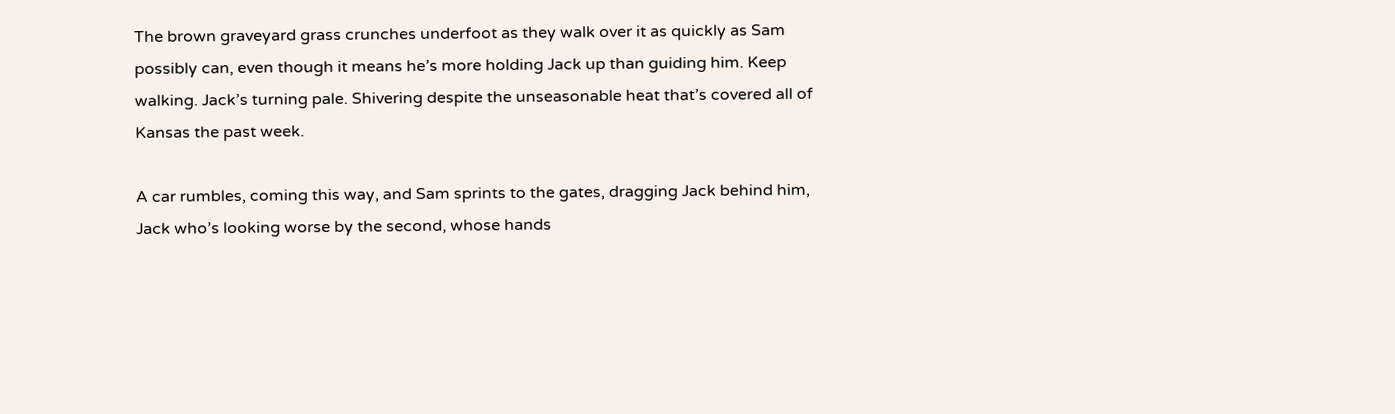The brown graveyard grass crunches underfoot as they walk over it as quickly as Sam possibly can, even though it means he’s more holding Jack up than guiding him. Keep walking. Jack’s turning pale. Shivering despite the unseasonable heat that’s covered all of Kansas the past week.

A car rumbles, coming this way, and Sam sprints to the gates, dragging Jack behind him, Jack who’s looking worse by the second, whose hands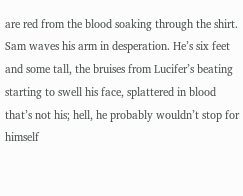are red from the blood soaking through the shirt. Sam waves his arm in desperation. He’s six feet and some tall, the bruises from Lucifer’s beating starting to swell his face, splattered in blood that’s not his; hell, he probably wouldn’t stop for himself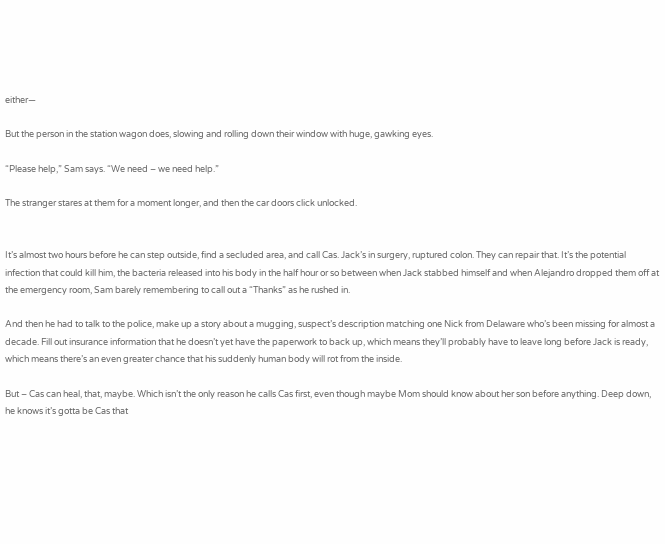either—

But the person in the station wagon does, slowing and rolling down their window with huge, gawking eyes.

“Please help,” Sam says. “We need – we need help.”

The stranger stares at them for a moment longer, and then the car doors click unlocked.


It’s almost two hours before he can step outside, find a secluded area, and call Cas. Jack’s in surgery, ruptured colon. They can repair that. It’s the potential infection that could kill him, the bacteria released into his body in the half hour or so between when Jack stabbed himself and when Alejandro dropped them off at the emergency room, Sam barely remembering to call out a “Thanks” as he rushed in.

And then he had to talk to the police, make up a story about a mugging, suspect’s description matching one Nick from Delaware who’s been missing for almost a decade. Fill out insurance information that he doesn’t yet have the paperwork to back up, which means they’ll probably have to leave long before Jack is ready, which means there’s an even greater chance that his suddenly human body will rot from the inside.

But – Cas can heal, that, maybe. Which isn’t the only reason he calls Cas first, even though maybe Mom should know about her son before anything. Deep down, he knows it’s gotta be Cas that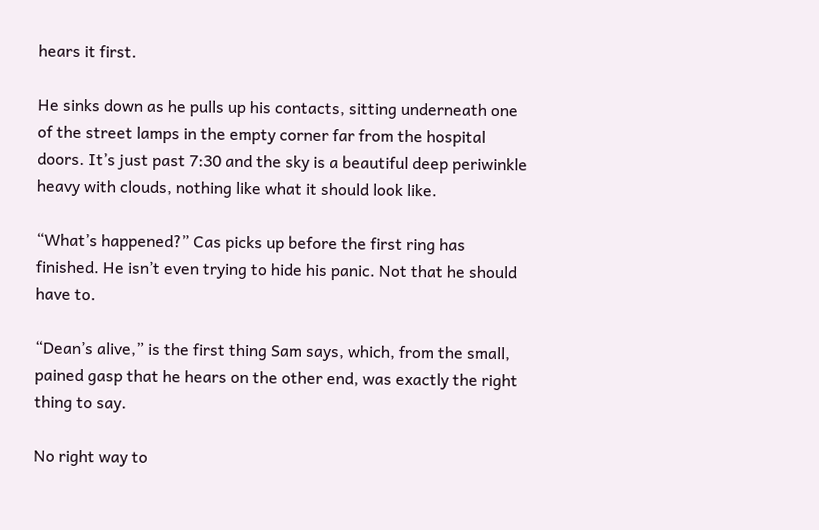hears it first.

He sinks down as he pulls up his contacts, sitting underneath one of the street lamps in the empty corner far from the hospital doors. It’s just past 7:30 and the sky is a beautiful deep periwinkle heavy with clouds, nothing like what it should look like.

“What’s happened?” Cas picks up before the first ring has finished. He isn’t even trying to hide his panic. Not that he should have to.

“Dean’s alive,” is the first thing Sam says, which, from the small, pained gasp that he hears on the other end, was exactly the right thing to say.

No right way to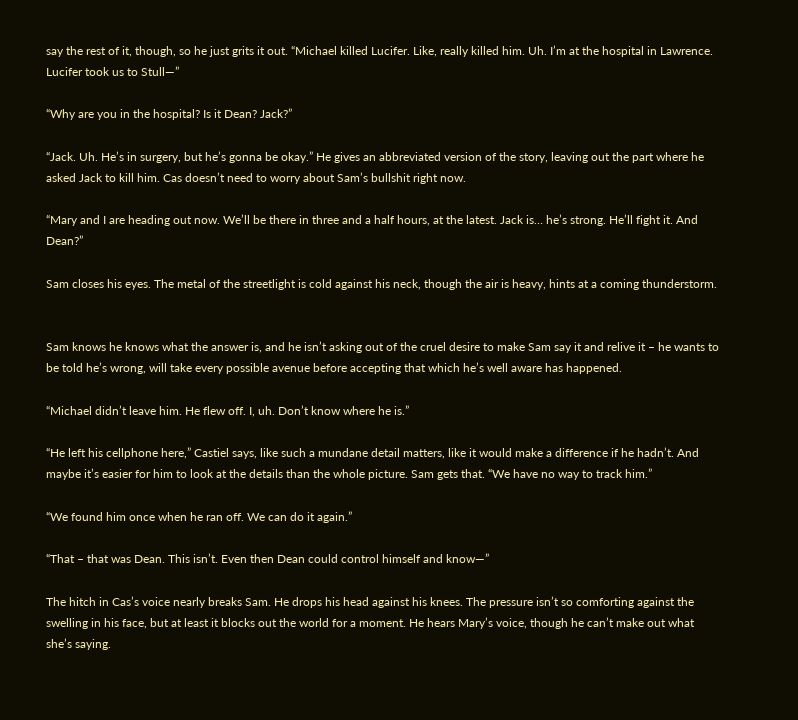say the rest of it, though, so he just grits it out. “Michael killed Lucifer. Like, really killed him. Uh. I’m at the hospital in Lawrence. Lucifer took us to Stull—”

“Why are you in the hospital? Is it Dean? Jack?”

“Jack. Uh. He’s in surgery, but he’s gonna be okay.” He gives an abbreviated version of the story, leaving out the part where he asked Jack to kill him. Cas doesn’t need to worry about Sam’s bullshit right now.

“Mary and I are heading out now. We’ll be there in three and a half hours, at the latest. Jack is… he’s strong. He’ll fight it. And Dean?”

Sam closes his eyes. The metal of the streetlight is cold against his neck, though the air is heavy, hints at a coming thunderstorm.


Sam knows he knows what the answer is, and he isn’t asking out of the cruel desire to make Sam say it and relive it – he wants to be told he’s wrong, will take every possible avenue before accepting that which he’s well aware has happened.

“Michael didn’t leave him. He flew off. I, uh. Don’t know where he is.”

“He left his cellphone here,” Castiel says, like such a mundane detail matters, like it would make a difference if he hadn’t. And maybe it’s easier for him to look at the details than the whole picture. Sam gets that. “We have no way to track him.”

“We found him once when he ran off. We can do it again.”

“That – that was Dean. This isn’t. Even then Dean could control himself and know—”

The hitch in Cas’s voice nearly breaks Sam. He drops his head against his knees. The pressure isn’t so comforting against the swelling in his face, but at least it blocks out the world for a moment. He hears Mary’s voice, though he can’t make out what she’s saying.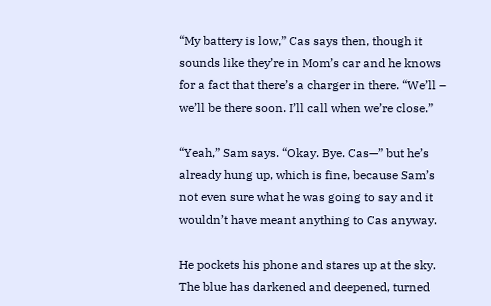“My battery is low,” Cas says then, though it sounds like they’re in Mom’s car and he knows for a fact that there’s a charger in there. “We’ll – we’ll be there soon. I’ll call when we’re close.”

“Yeah,” Sam says. “Okay. Bye. Cas—” but he’s already hung up, which is fine, because Sam’s not even sure what he was going to say and it wouldn’t have meant anything to Cas anyway.

He pockets his phone and stares up at the sky. The blue has darkened and deepened, turned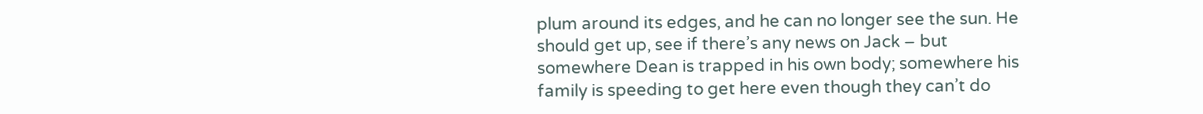plum around its edges, and he can no longer see the sun. He should get up, see if there’s any news on Jack – but somewhere Dean is trapped in his own body; somewhere his family is speeding to get here even though they can’t do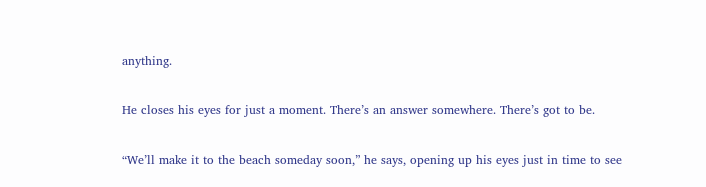anything.

He closes his eyes for just a moment. There’s an answer somewhere. There’s got to be.

“We’ll make it to the beach someday soon,” he says, opening up his eyes just in time to see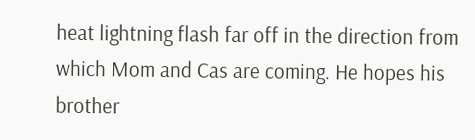heat lightning flash far off in the direction from which Mom and Cas are coming. He hopes his brother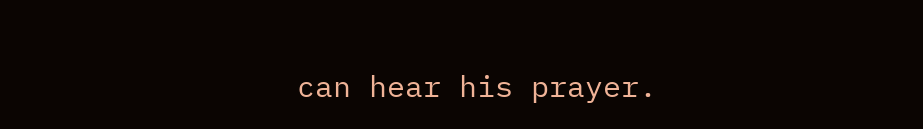can hear his prayer.